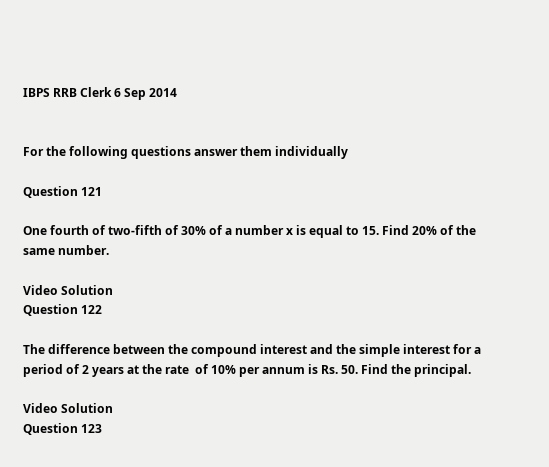IBPS RRB Clerk 6 Sep 2014


For the following questions answer them individually

Question 121

One fourth of two-fifth of 30% of a number x is equal to 15. Find 20% of the same number.

Video Solution
Question 122

The difference between the compound interest and the simple interest for a period of 2 years at the rate  of 10% per annum is Rs. 50. Find the principal.

Video Solution
Question 123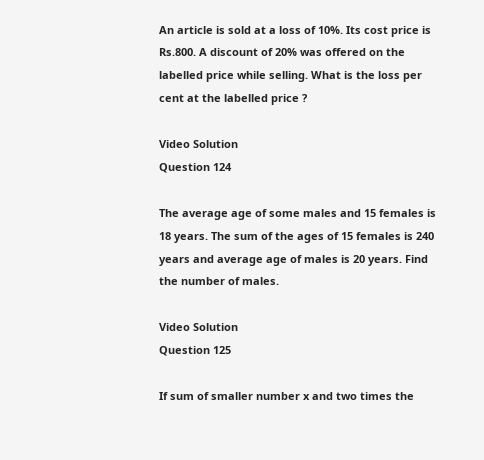An article is sold at a loss of 10%. Its cost price is Rs.800. A discount of 20% was offered on the labelled price while selling. What is the loss per cent at the labelled price ?

Video Solution
Question 124

The average age of some males and 15 females is 18 years. The sum of the ages of 15 females is 240 years and average age of males is 20 years. Find the number of males.

Video Solution
Question 125

If sum of smaller number x and two times the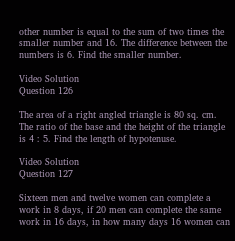other number is equal to the sum of two times the smaller number and 16. The difference between the numbers is 6. Find the smaller number.

Video Solution
Question 126

The area of a right angled triangle is 80 sq. cm. The ratio of the base and the height of the triangle is 4 : 5. Find the length of hypotenuse.

Video Solution
Question 127

Sixteen men and twelve women can complete a work in 8 days, if 20 men can complete the same work in 16 days, in how many days 16 women can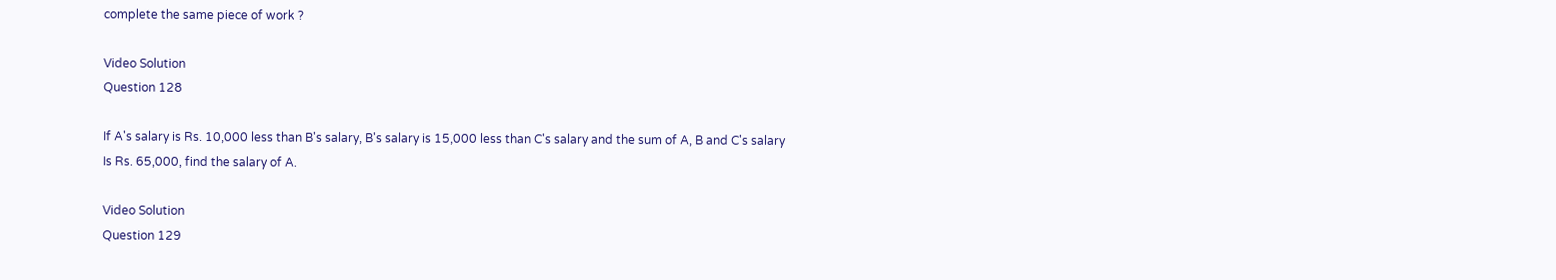complete the same piece of work ?

Video Solution
Question 128

If A's salary is Rs. 10,000 less than B's salary, B's salary is 15,000 less than C's salary and the sum of A, B and C's salary Is Rs. 65,000, find the salary of A.

Video Solution
Question 129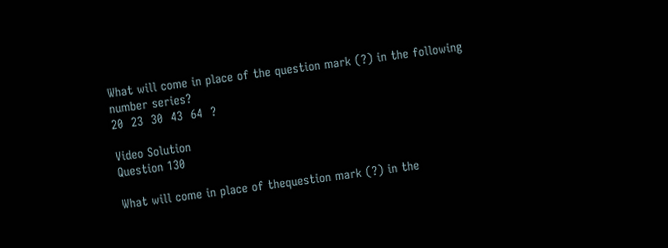What will come in place of the question mark (?) in the following number series?
20  23  30  43  64  ?

Video Solution
Question 130

What will come in place of thequestion mark (?) in the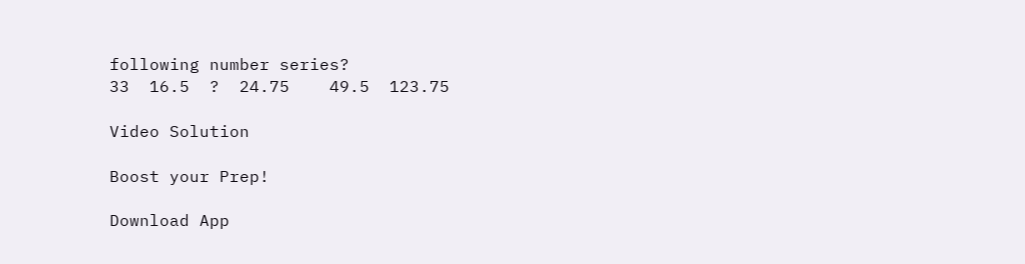following number series?
33  16.5  ?  24.75    49.5  123.75

Video Solution

Boost your Prep!

Download App